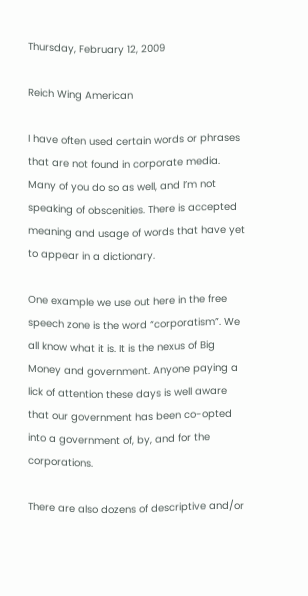Thursday, February 12, 2009

Reich Wing American

I have often used certain words or phrases that are not found in corporate media. Many of you do so as well, and I’m not speaking of obscenities. There is accepted meaning and usage of words that have yet to appear in a dictionary.

One example we use out here in the free speech zone is the word “corporatism”. We all know what it is. It is the nexus of Big Money and government. Anyone paying a lick of attention these days is well aware that our government has been co-opted into a government of, by, and for the corporations.

There are also dozens of descriptive and/or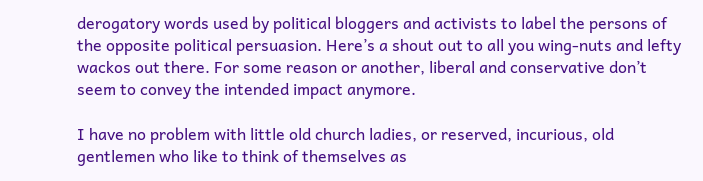derogatory words used by political bloggers and activists to label the persons of the opposite political persuasion. Here’s a shout out to all you wing-nuts and lefty wackos out there. For some reason or another, liberal and conservative don’t seem to convey the intended impact anymore.

I have no problem with little old church ladies, or reserved, incurious, old gentlemen who like to think of themselves as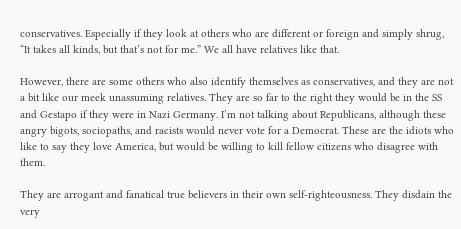conservatives. Especially if they look at others who are different or foreign and simply shrug, “It takes all kinds, but that’s not for me.” We all have relatives like that.

However, there are some others who also identify themselves as conservatives, and they are not a bit like our meek unassuming relatives. They are so far to the right they would be in the SS and Gestapo if they were in Nazi Germany. I’m not talking about Republicans, although these angry bigots, sociopaths, and racists would never vote for a Democrat. These are the idiots who like to say they love America, but would be willing to kill fellow citizens who disagree with them.

They are arrogant and fanatical true believers in their own self-righteousness. They disdain the very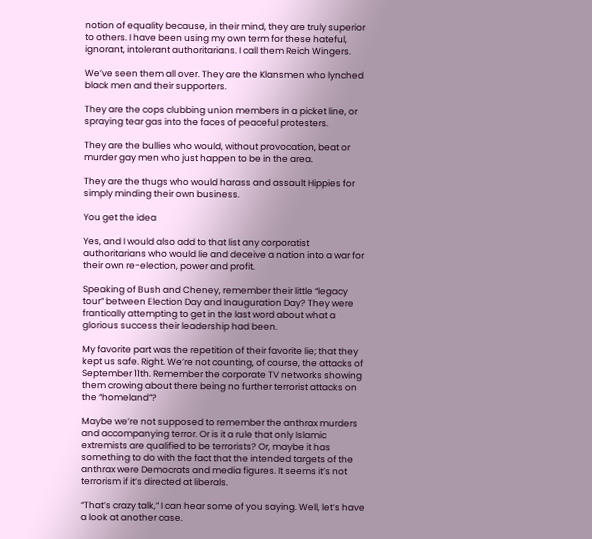notion of equality because, in their mind, they are truly superior to others. I have been using my own term for these hateful, ignorant, intolerant authoritarians. I call them Reich Wingers.

We’ve seen them all over. They are the Klansmen who lynched black men and their supporters.

They are the cops clubbing union members in a picket line, or spraying tear gas into the faces of peaceful protesters.

They are the bullies who would, without provocation, beat or murder gay men who just happen to be in the area.

They are the thugs who would harass and assault Hippies for simply minding their own business.

You get the idea

Yes, and I would also add to that list any corporatist authoritarians who would lie and deceive a nation into a war for their own re-election, power and profit.

Speaking of Bush and Cheney, remember their little “legacy tour” between Election Day and Inauguration Day? They were frantically attempting to get in the last word about what a glorious success their leadership had been.

My favorite part was the repetition of their favorite lie; that they kept us safe. Right. We’re not counting, of course, the attacks of September 11th. Remember the corporate TV networks showing them crowing about there being no further terrorist attacks on the “homeland”?

Maybe we’re not supposed to remember the anthrax murders and accompanying terror. Or is it a rule that only Islamic extremists are qualified to be terrorists? Or, maybe it has something to do with the fact that the intended targets of the anthrax were Democrats and media figures. It seems it’s not terrorism if it’s directed at liberals.

“That’s crazy talk,” I can hear some of you saying. Well, let’s have a look at another case.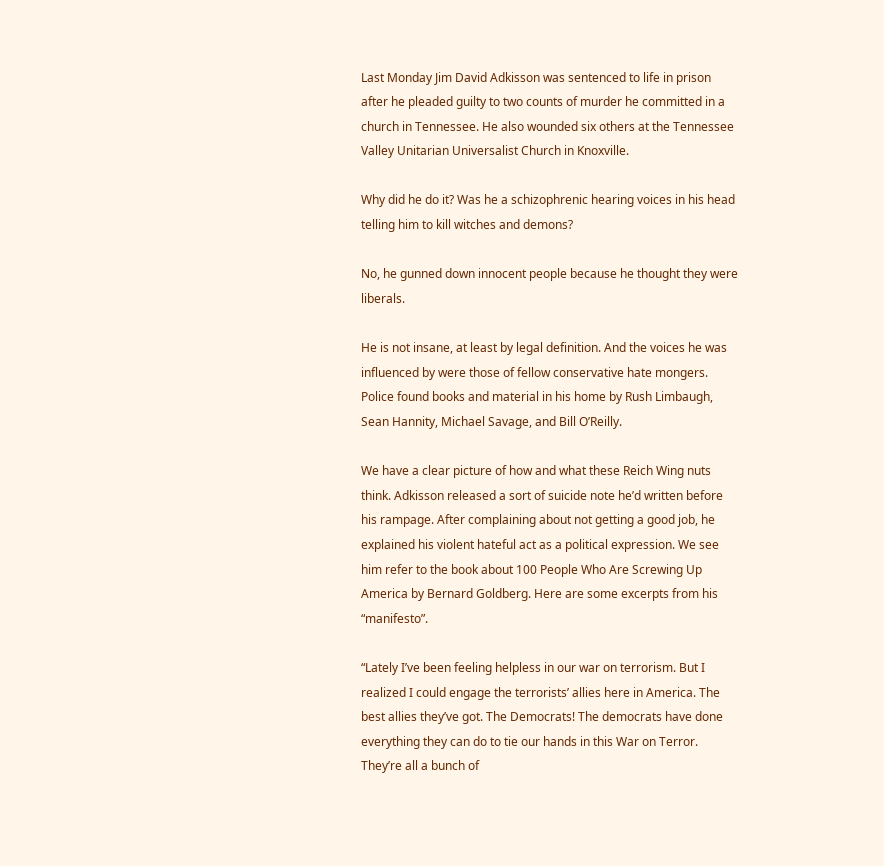Last Monday Jim David Adkisson was sentenced to life in prison after he pleaded guilty to two counts of murder he committed in a church in Tennessee. He also wounded six others at the Tennessee Valley Unitarian Universalist Church in Knoxville.

Why did he do it? Was he a schizophrenic hearing voices in his head telling him to kill witches and demons?

No, he gunned down innocent people because he thought they were liberals.

He is not insane, at least by legal definition. And the voices he was influenced by were those of fellow conservative hate mongers. Police found books and material in his home by Rush Limbaugh, Sean Hannity, Michael Savage, and Bill O’Reilly.

We have a clear picture of how and what these Reich Wing nuts think. Adkisson released a sort of suicide note he’d written before his rampage. After complaining about not getting a good job, he explained his violent hateful act as a political expression. We see him refer to the book about 100 People Who Are Screwing Up America by Bernard Goldberg. Here are some excerpts from his “manifesto”.

“Lately I’ve been feeling helpless in our war on terrorism. But I realized I could engage the terrorists’ allies here in America. The best allies they’ve got. The Democrats! The democrats have done everything they can do to tie our hands in this War on Terror. They’re all a bunch of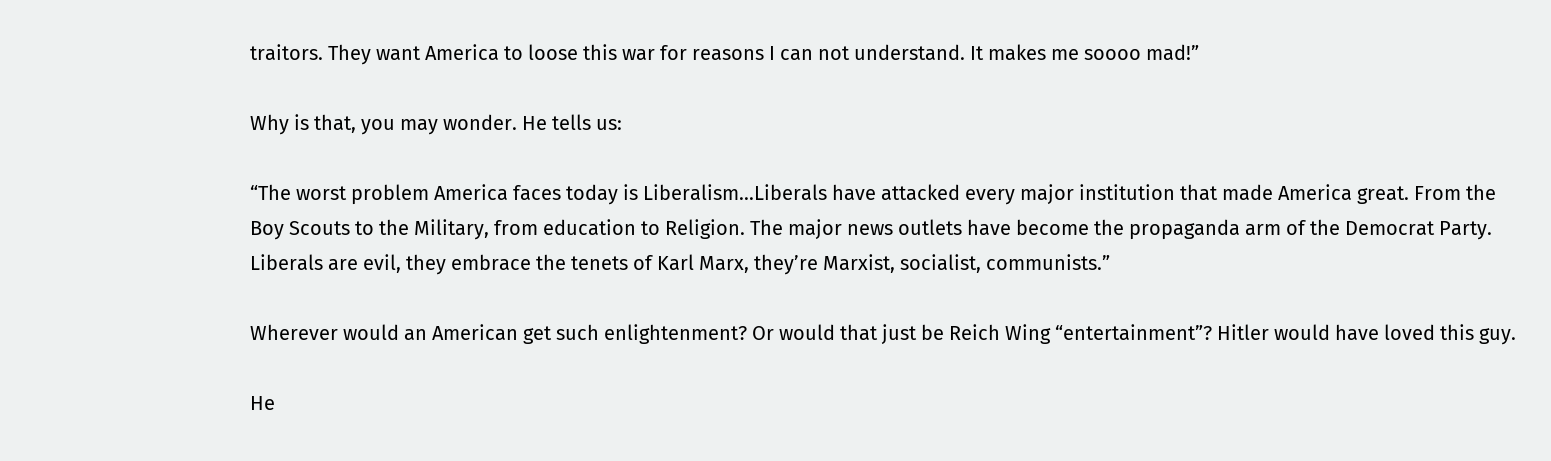traitors. They want America to loose this war for reasons I can not understand. It makes me soooo mad!”

Why is that, you may wonder. He tells us:

“The worst problem America faces today is Liberalism...Liberals have attacked every major institution that made America great. From the Boy Scouts to the Military, from education to Religion. The major news outlets have become the propaganda arm of the Democrat Party. Liberals are evil, they embrace the tenets of Karl Marx, they’re Marxist, socialist, communists.”

Wherever would an American get such enlightenment? Or would that just be Reich Wing “entertainment”? Hitler would have loved this guy.

He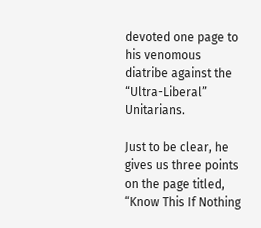devoted one page to his venomous diatribe against the “Ultra-Liberal” Unitarians.

Just to be clear, he gives us three points on the page titled, “Know This If Nothing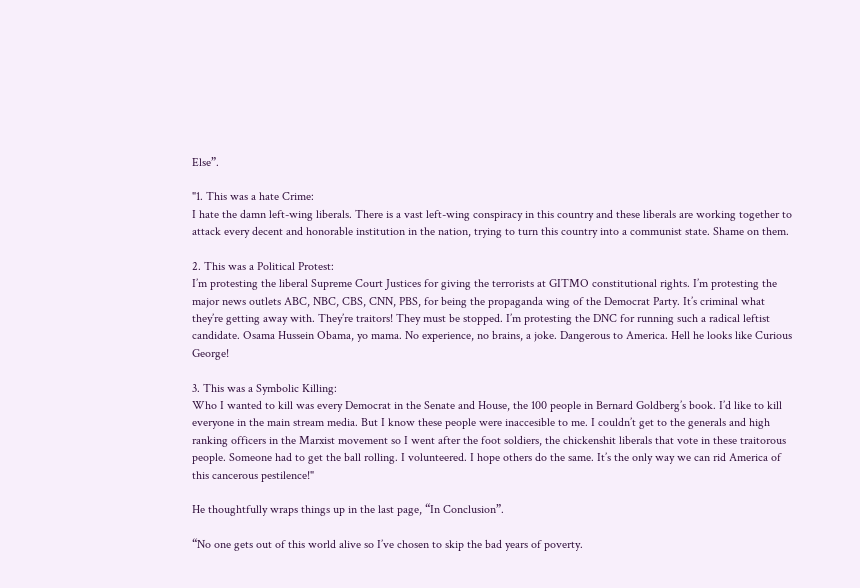Else”.

"1. This was a hate Crime:
I hate the damn left-wing liberals. There is a vast left-wing conspiracy in this country and these liberals are working together to attack every decent and honorable institution in the nation, trying to turn this country into a communist state. Shame on them.

2. This was a Political Protest:
I’m protesting the liberal Supreme Court Justices for giving the terrorists at GITMO constitutional rights. I’m protesting the major news outlets ABC, NBC, CBS, CNN, PBS, for being the propaganda wing of the Democrat Party. It’s criminal what they’re getting away with. They’re traitors! They must be stopped. I’m protesting the DNC for running such a radical leftist candidate. Osama Hussein Obama, yo mama. No experience, no brains, a joke. Dangerous to America. Hell he looks like Curious George!

3. This was a Symbolic Killing:
Who I wanted to kill was every Democrat in the Senate and House, the 100 people in Bernard Goldberg’s book. I’d like to kill everyone in the main stream media. But I know these people were inaccesible to me. I couldn’t get to the generals and high ranking officers in the Marxist movement so I went after the foot soldiers, the chickenshit liberals that vote in these traitorous people. Someone had to get the ball rolling. I volunteered. I hope others do the same. It’s the only way we can rid America of this cancerous pestilence!"

He thoughtfully wraps things up in the last page, “In Conclusion”.

“No one gets out of this world alive so I’ve chosen to skip the bad years of poverty.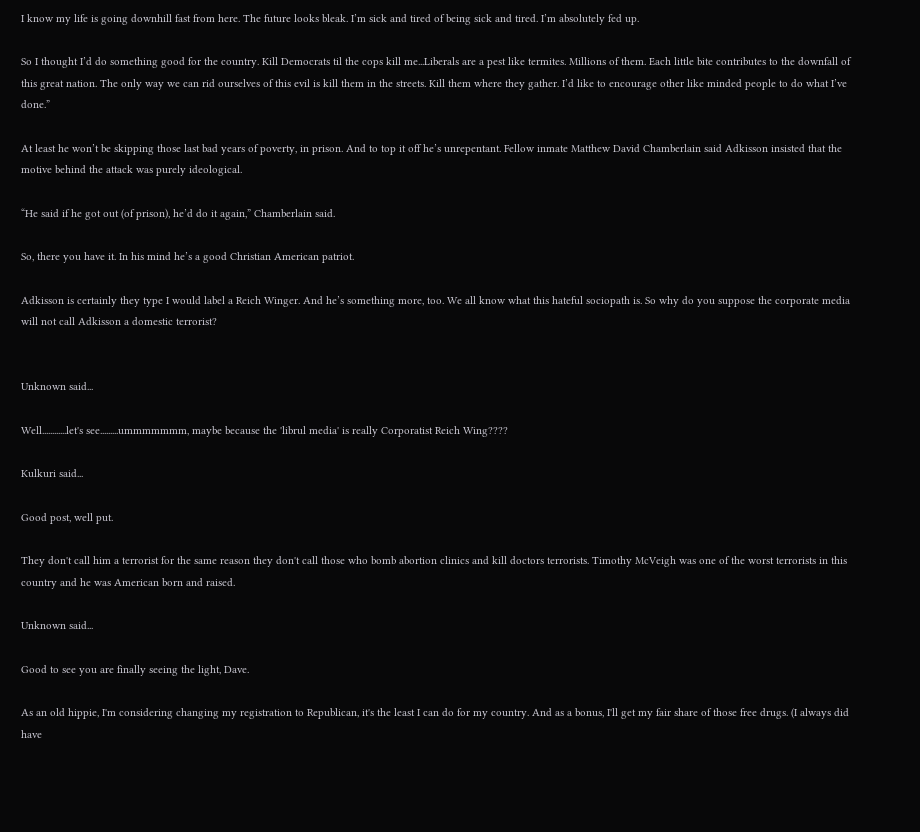I know my life is going downhill fast from here. The future looks bleak. I’m sick and tired of being sick and tired. I’m absolutely fed up.

So I thought I’d do something good for the country. Kill Democrats til the cops kill me...Liberals are a pest like termites. Millions of them. Each little bite contributes to the downfall of this great nation. The only way we can rid ourselves of this evil is kill them in the streets. Kill them where they gather. I’d like to encourage other like minded people to do what I’ve done.”

At least he won’t be skipping those last bad years of poverty, in prison. And to top it off he’s unrepentant. Fellow inmate Matthew David Chamberlain said Adkisson insisted that the motive behind the attack was purely ideological.

“He said if he got out (of prison), he’d do it again,” Chamberlain said.

So, there you have it. In his mind he’s a good Christian American patriot.

Adkisson is certainly they type I would label a Reich Winger. And he’s something more, too. We all know what this hateful sociopath is. So why do you suppose the corporate media will not call Adkisson a domestic terrorist?


Unknown said...

Well............let's see.........ummmmmmm, maybe because the 'librul media' is really Corporatist Reich Wing????

Kulkuri said...

Good post, well put.

They don't call him a terrorist for the same reason they don't call those who bomb abortion clinics and kill doctors terrorists. Timothy McVeigh was one of the worst terrorists in this country and he was American born and raised.

Unknown said...

Good to see you are finally seeing the light, Dave.

As an old hippie, I'm considering changing my registration to Republican, it's the least I can do for my country. And as a bonus, I'll get my fair share of those free drugs. (I always did have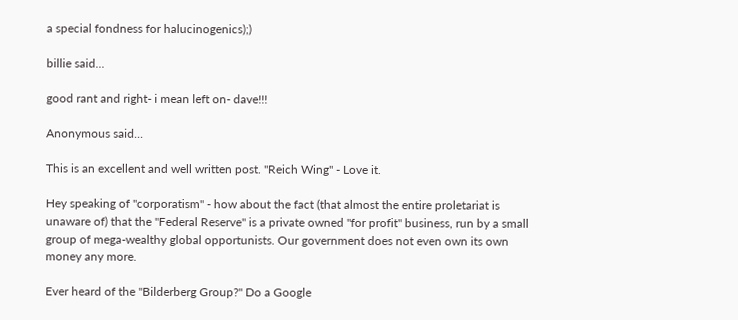a special fondness for halucinogenics);)

billie said...

good rant and right- i mean left on- dave!!!

Anonymous said...

This is an excellent and well written post. "Reich Wing" - Love it.

Hey speaking of "corporatism" - how about the fact (that almost the entire proletariat is unaware of) that the "Federal Reserve" is a private owned "for profit" business, run by a small group of mega-wealthy global opportunists. Our government does not even own its own money any more.

Ever heard of the "Bilderberg Group?" Do a Google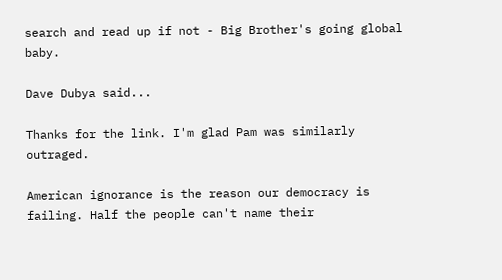search and read up if not - Big Brother's going global baby.

Dave Dubya said...

Thanks for the link. I'm glad Pam was similarly outraged.

American ignorance is the reason our democracy is failing. Half the people can't name their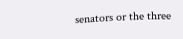senators or the three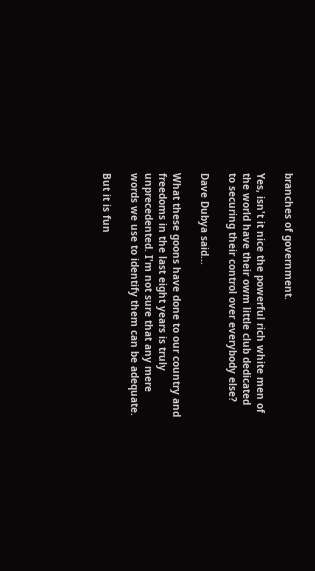branches of government.

Yes, isn't it nice the powerful rich white men of the world have their owm little club dedicated to securing their control over everybody else?

Dave Dubya said...

What these goons have done to our country and freedoms in the last eight years is truly unprecedented. I'm not sure that any mere words we use to identify them can be adequate.

But it is fun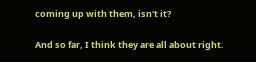coming up with them, isn't it?

And so far, I think they are all about right.